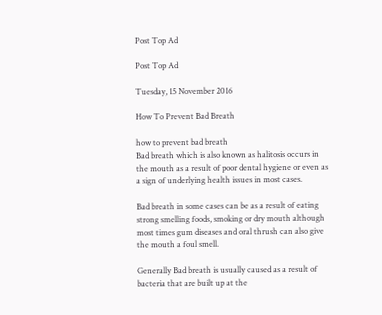Post Top Ad

Post Top Ad

Tuesday, 15 November 2016

How To Prevent Bad Breath

how to prevent bad breath
Bad breath which is also known as halitosis occurs in the mouth as a result of poor dental hygiene or even as a sign of underlying health issues in most cases.

Bad breath in some cases can be as a result of eating strong smelling foods, smoking or dry mouth although most times gum diseases and oral thrush can also give the mouth a foul smell.

Generally Bad breath is usually caused as a result of bacteria that are built up at the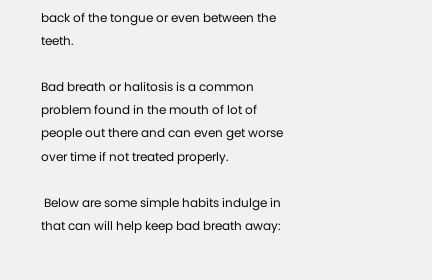back of the tongue or even between the teeth.

Bad breath or halitosis is a common problem found in the mouth of lot of people out there and can even get worse over time if not treated properly.

 Below are some simple habits indulge in that can will help keep bad breath away: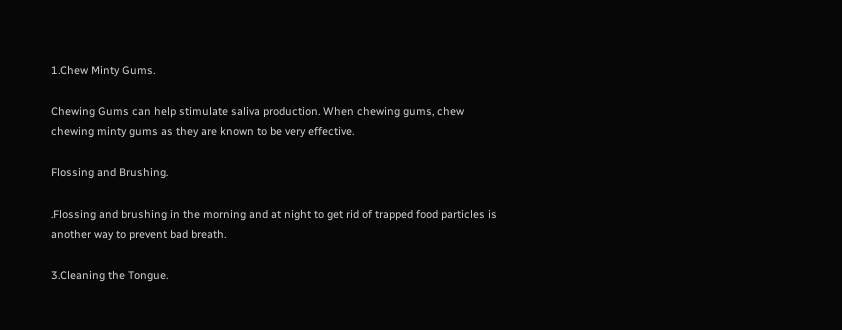1.Chew Minty Gums.

Chewing Gums can help stimulate saliva production. When chewing gums, chew chewing minty gums as they are known to be very effective.

Flossing and Brushing.

.Flossing and brushing in the morning and at night to get rid of trapped food particles is another way to prevent bad breath.

3.Cleaning the Tongue.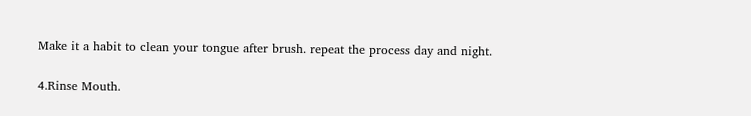Make it a habit to clean your tongue after brush. repeat the process day and night.

4.Rinse Mouth.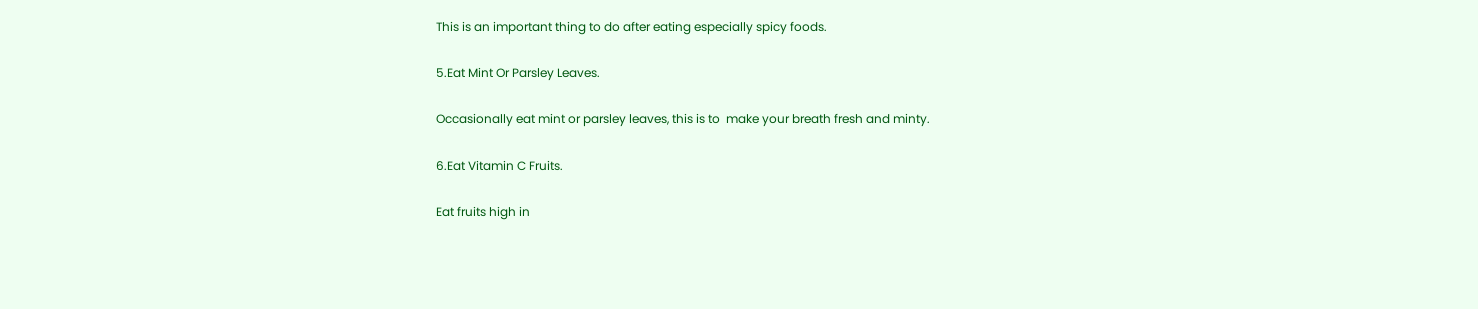This is an important thing to do after eating especially spicy foods.

5.Eat Mint Or Parsley Leaves.

Occasionally eat mint or parsley leaves, this is to  make your breath fresh and minty.

6.Eat Vitamin C Fruits.

Eat fruits high in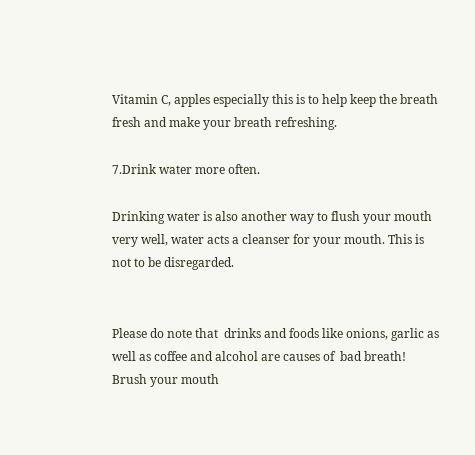Vitamin C, apples especially this is to help keep the breath fresh and make your breath refreshing.

7.Drink water more often.

Drinking water is also another way to flush your mouth very well, water acts a cleanser for your mouth. This is not to be disregarded.


Please do note that  drinks and foods like onions, garlic as well as coffee and alcohol are causes of  bad breath! Brush your mouth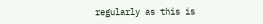regularly as this is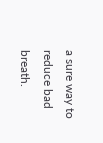a sure way to reduce bad breath.